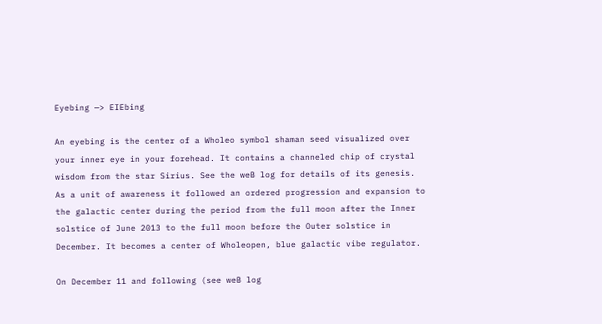Eyebing —> EIEbing

An eyebing is the center of a Wholeo symbol shaman seed visualized over your inner eye in your forehead. It contains a channeled chip of crystal wisdom from the star Sirius. See the weB log for details of its genesis. As a unit of awareness it followed an ordered progression and expansion to the galactic center during the period from the full moon after the Inner solstice of June 2013 to the full moon before the Outer solstice in December. It becomes a center of Wholeopen, blue galactic vibe regulator.

On December 11 and following (see weB log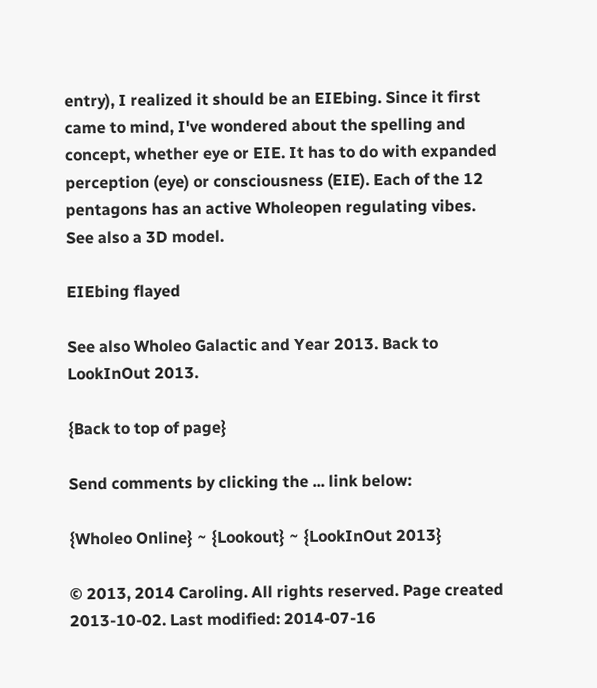entry), I realized it should be an EIEbing. Since it first came to mind, I've wondered about the spelling and concept, whether eye or EIE. It has to do with expanded perception (eye) or consciousness (EIE). Each of the 12 pentagons has an active Wholeopen regulating vibes. See also a 3D model.

EIEbing flayed

See also Wholeo Galactic and Year 2013. Back to LookInOut 2013.

{Back to top of page}

Send comments by clicking the ... link below:

{Wholeo Online} ~ {Lookout} ~ {LookInOut 2013}

© 2013, 2014 Caroling. All rights reserved. Page created 2013-10-02. Last modified: 2014-07-16